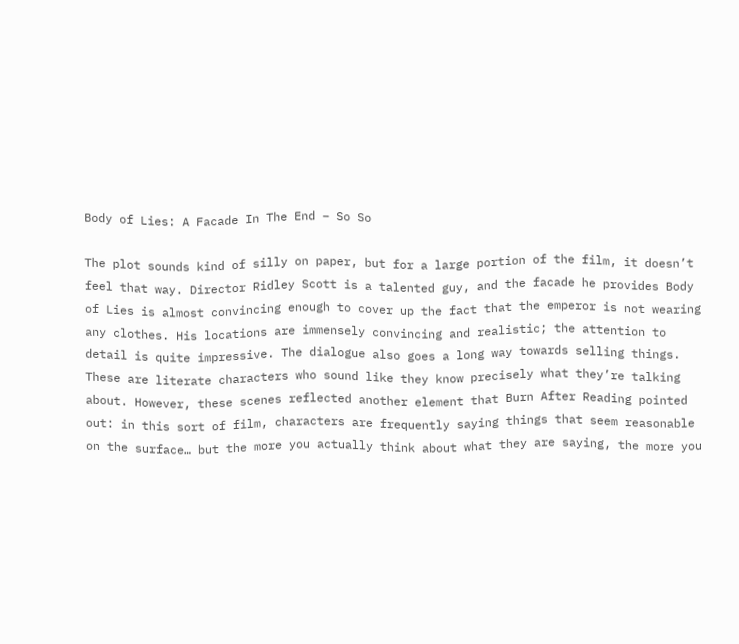Body of Lies: A Facade In The End – So So

The plot sounds kind of silly on paper, but for a large portion of the film, it doesn’t feel that way. Director Ridley Scott is a talented guy, and the facade he provides Body of Lies is almost convincing enough to cover up the fact that the emperor is not wearing any clothes. His locations are immensely convincing and realistic; the attention to detail is quite impressive. The dialogue also goes a long way towards selling things. These are literate characters who sound like they know precisely what they’re talking about. However, these scenes reflected another element that Burn After Reading pointed out: in this sort of film, characters are frequently saying things that seem reasonable on the surface… but the more you actually think about what they are saying, the more you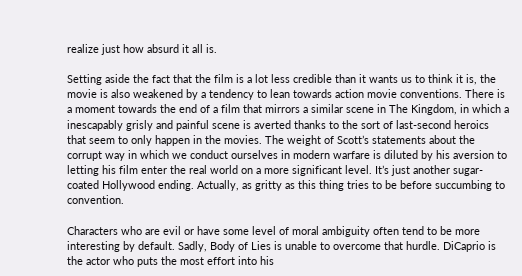realize just how absurd it all is.

Setting aside the fact that the film is a lot less credible than it wants us to think it is, the movie is also weakened by a tendency to lean towards action movie conventions. There is a moment towards the end of a film that mirrors a similar scene in The Kingdom, in which a inescapably grisly and painful scene is averted thanks to the sort of last-second heroics that seem to only happen in the movies. The weight of Scott’s statements about the corrupt way in which we conduct ourselves in modern warfare is diluted by his aversion to letting his film enter the real world on a more significant level. It’s just another sugar-coated Hollywood ending. Actually, as gritty as this thing tries to be before succumbing to convention.

Characters who are evil or have some level of moral ambiguity often tend to be more interesting by default. Sadly, Body of Lies is unable to overcome that hurdle. DiCaprio is the actor who puts the most effort into his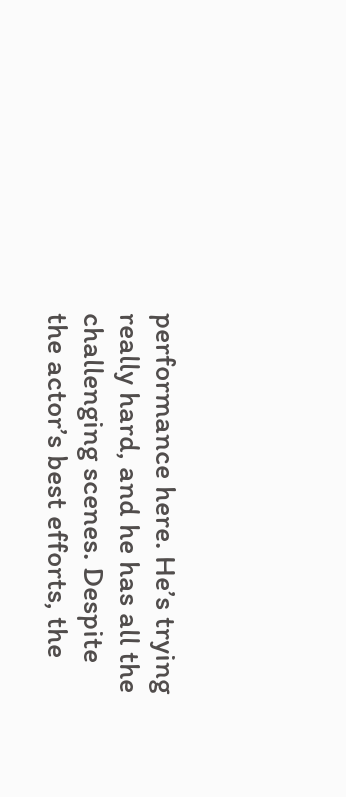performance here. He’s trying really hard, and he has all the challenging scenes. Despite the actor’s best efforts, the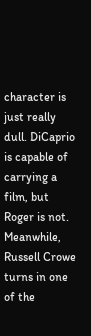character is just really dull. DiCaprio is capable of carrying a film, but Roger is not. Meanwhile, Russell Crowe turns in one of the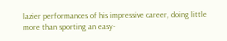lazier performances of his impressive career, doing little more than sporting an easy-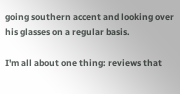going southern accent and looking over his glasses on a regular basis.

I'm all about one thing: reviews that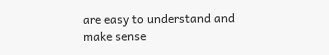are easy to understand and make sense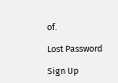of.

Lost Password

Sign Up